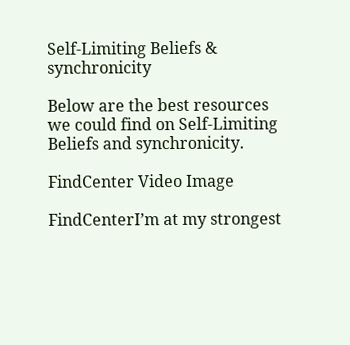Self-Limiting Beliefs & synchronicity

Below are the best resources we could find on Self-Limiting Beliefs and synchronicity.

FindCenter Video Image

FindCenterI’m at my strongest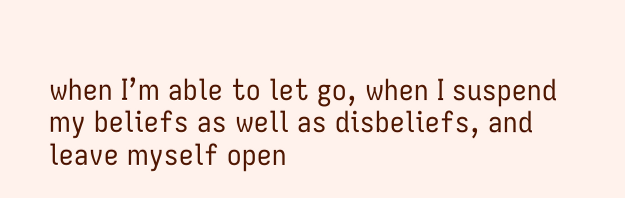when I’m able to let go, when I suspend my beliefs as well as disbeliefs, and leave myself open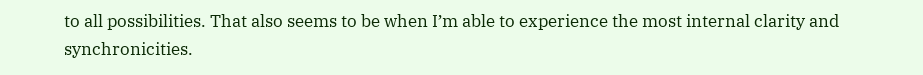to all possibilities. That also seems to be when I’m able to experience the most internal clarity and synchronicities.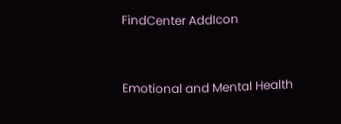FindCenter AddIcon


Emotional and Mental Health